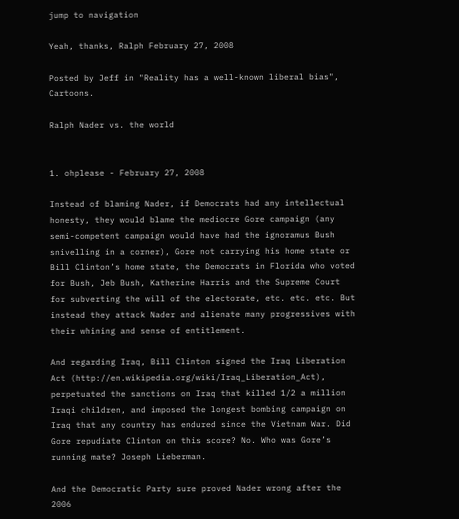jump to navigation

Yeah, thanks, Ralph February 27, 2008

Posted by Jeff in "Reality has a well-known liberal bias", Cartoons.

Ralph Nader vs. the world


1. ohplease - February 27, 2008

Instead of blaming Nader, if Democrats had any intellectual honesty, they would blame the mediocre Gore campaign (any semi-competent campaign would have had the ignoramus Bush snivelling in a corner), Gore not carrying his home state or Bill Clinton’s home state, the Democrats in Florida who voted for Bush, Jeb Bush, Katherine Harris and the Supreme Court for subverting the will of the electorate, etc. etc. etc. But instead they attack Nader and alienate many progressives with their whining and sense of entitlement.

And regarding Iraq, Bill Clinton signed the Iraq Liberation Act (http://en.wikipedia.org/wiki/Iraq_Liberation_Act), perpetuated the sanctions on Iraq that killed 1/2 a million Iraqi children, and imposed the longest bombing campaign on Iraq that any country has endured since the Vietnam War. Did Gore repudiate Clinton on this score? No. Who was Gore’s running mate? Joseph Lieberman.

And the Democratic Party sure proved Nader wrong after the 2006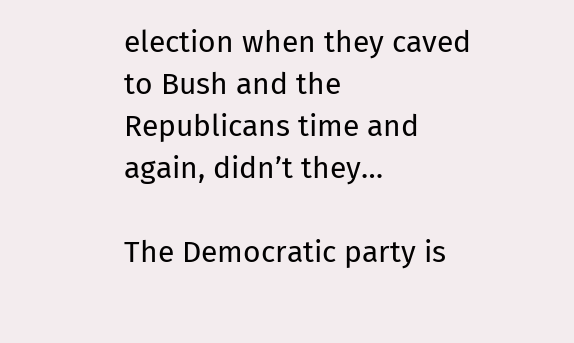election when they caved to Bush and the Republicans time and again, didn’t they…

The Democratic party is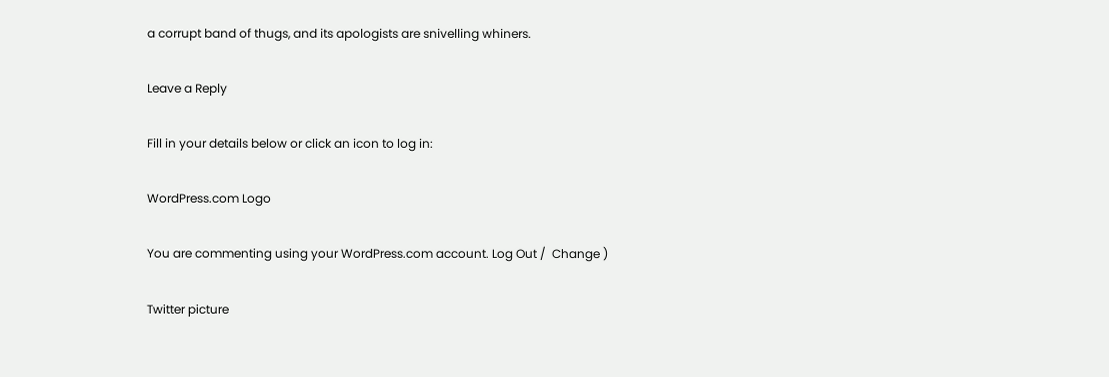a corrupt band of thugs, and its apologists are snivelling whiners.

Leave a Reply

Fill in your details below or click an icon to log in:

WordPress.com Logo

You are commenting using your WordPress.com account. Log Out /  Change )

Twitter picture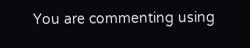You are commenting using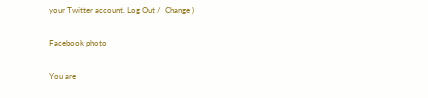your Twitter account. Log Out /  Change )

Facebook photo

You are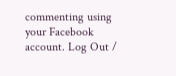commenting using your Facebook account. Log Out /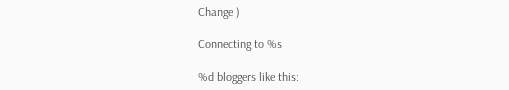Change )

Connecting to %s

%d bloggers like this: